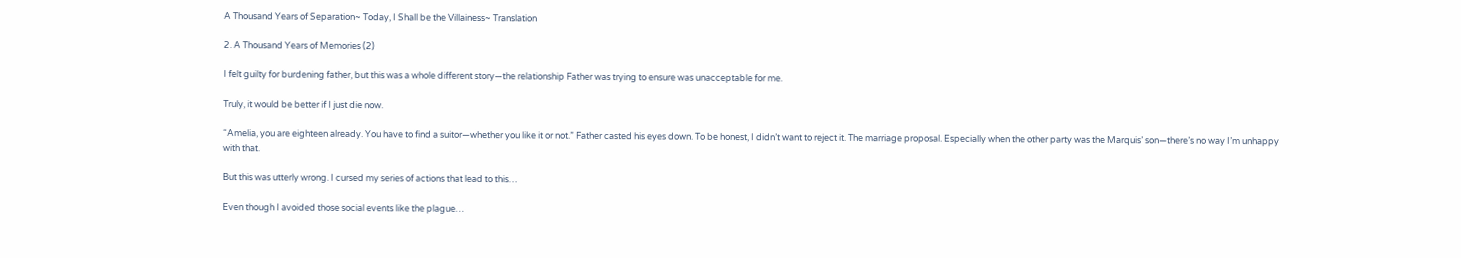A Thousand Years of Separation~ Today, I Shall be the Villainess~ Translation

2. A Thousand Years of Memories (2)

I felt guilty for burdening father, but this was a whole different story—the relationship Father was trying to ensure was unacceptable for me.

Truly, it would be better if I just die now.

“Amelia, you are eighteen already. You have to find a suitor—whether you like it or not.” Father casted his eyes down. To be honest, I didn’t want to reject it. The marriage proposal. Especially when the other party was the Marquis’ son—there’s no way I’m unhappy with that.

But this was utterly wrong. I cursed my series of actions that lead to this…

Even though I avoided those social events like the plague…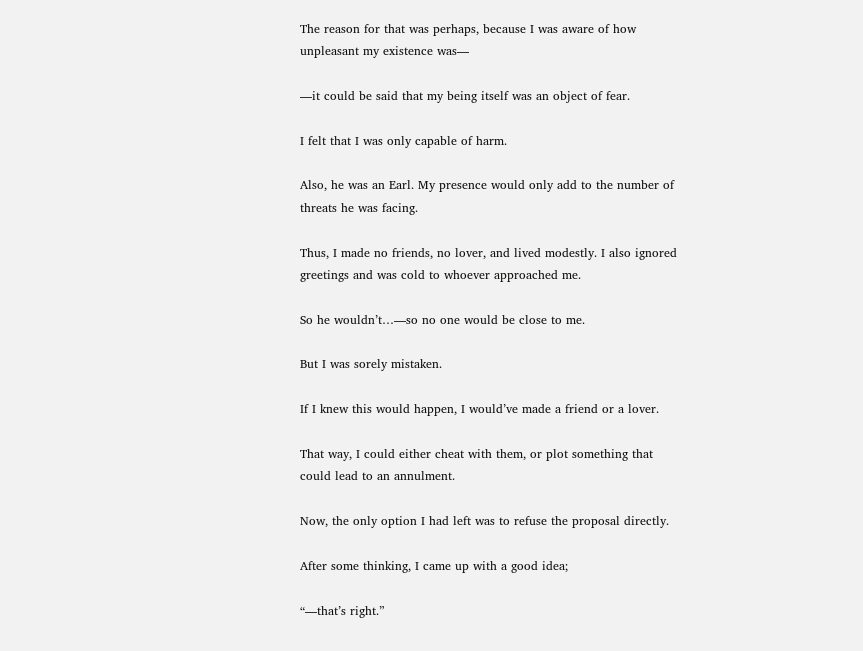The reason for that was perhaps, because I was aware of how unpleasant my existence was—

—it could be said that my being itself was an object of fear.

I felt that I was only capable of harm.

Also, he was an Earl. My presence would only add to the number of threats he was facing.

Thus, I made no friends, no lover, and lived modestly. I also ignored greetings and was cold to whoever approached me.

So he wouldn’t…—so no one would be close to me.

But I was sorely mistaken.

If I knew this would happen, I would’ve made a friend or a lover.

That way, I could either cheat with them, or plot something that could lead to an annulment.

Now, the only option I had left was to refuse the proposal directly.

After some thinking, I came up with a good idea;

“—that’s right.”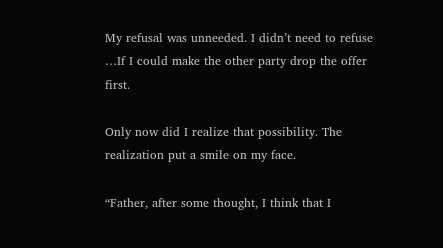My refusal was unneeded. I didn’t need to refuse …If I could make the other party drop the offer first.

Only now did I realize that possibility. The realization put a smile on my face.

“Father, after some thought, I think that I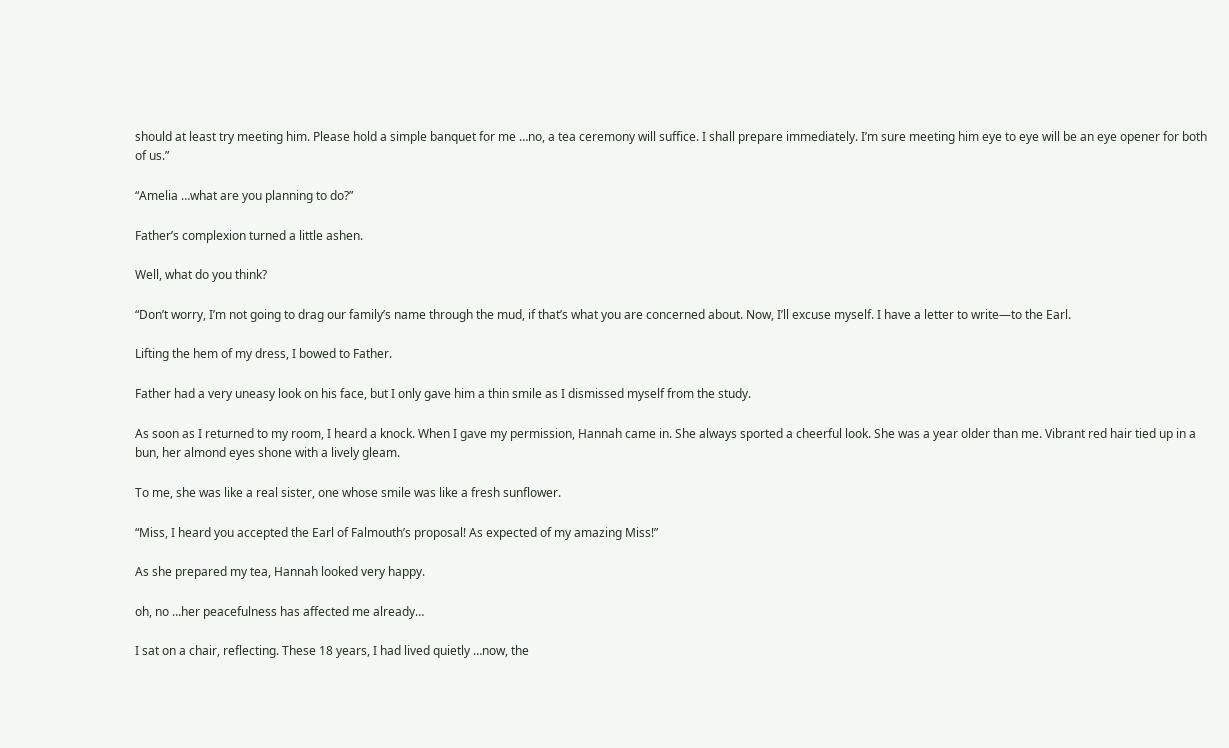should at least try meeting him. Please hold a simple banquet for me …no, a tea ceremony will suffice. I shall prepare immediately. I’m sure meeting him eye to eye will be an eye opener for both of us.”

“Amelia …what are you planning to do?”

Father’s complexion turned a little ashen.

Well, what do you think?

“Don’t worry, I’m not going to drag our family’s name through the mud, if that’s what you are concerned about. Now, I’ll excuse myself. I have a letter to write—to the Earl.

Lifting the hem of my dress, I bowed to Father.

Father had a very uneasy look on his face, but I only gave him a thin smile as I dismissed myself from the study.

As soon as I returned to my room, I heard a knock. When I gave my permission, Hannah came in. She always sported a cheerful look. She was a year older than me. Vibrant red hair tied up in a bun, her almond eyes shone with a lively gleam.

To me, she was like a real sister, one whose smile was like a fresh sunflower.

“Miss, I heard you accepted the Earl of Falmouth’s proposal! As expected of my amazing Miss!”

As she prepared my tea, Hannah looked very happy.

oh, no …her peacefulness has affected me already…

I sat on a chair, reflecting. These 18 years, I had lived quietly …now, the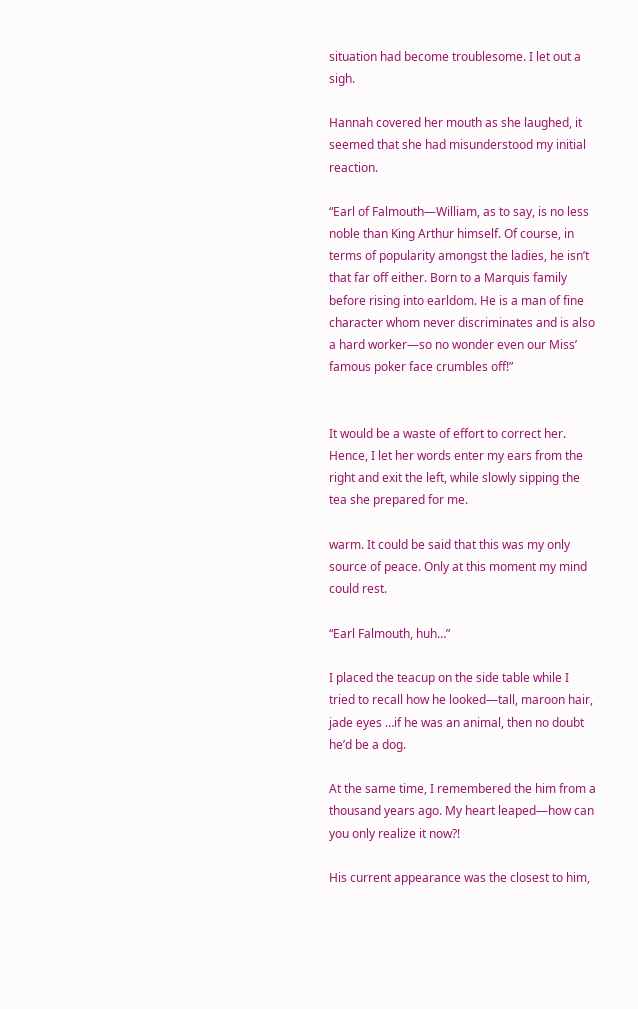situation had become troublesome. I let out a sigh.

Hannah covered her mouth as she laughed, it seemed that she had misunderstood my initial reaction.

“Earl of Falmouth—William, as to say, is no less noble than King Arthur himself. Of course, in terms of popularity amongst the ladies, he isn’t that far off either. Born to a Marquis family before rising into earldom. He is a man of fine character whom never discriminates and is also a hard worker—so no wonder even our Miss’ famous poker face crumbles off!”


It would be a waste of effort to correct her. Hence, I let her words enter my ears from the right and exit the left, while slowly sipping the tea she prepared for me.

warm. It could be said that this was my only source of peace. Only at this moment my mind could rest.

“Earl Falmouth, huh…”

I placed the teacup on the side table while I tried to recall how he looked—tall, maroon hair, jade eyes …if he was an animal, then no doubt he’d be a dog.

At the same time, I remembered the him from a thousand years ago. My heart leaped—how can you only realize it now?!

His current appearance was the closest to him,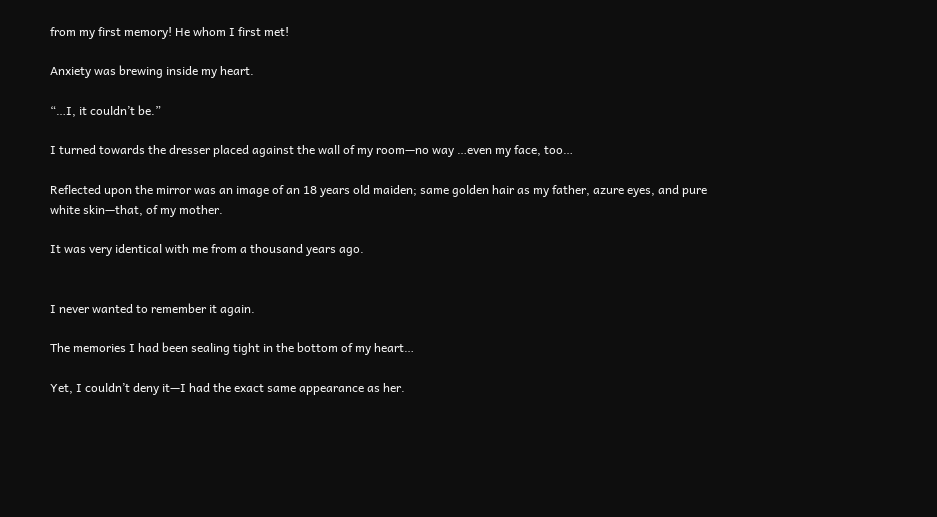from my first memory! He whom I first met!

Anxiety was brewing inside my heart.

“…I, it couldn’t be.”

I turned towards the dresser placed against the wall of my room—no way …even my face, too…

Reflected upon the mirror was an image of an 18 years old maiden; same golden hair as my father, azure eyes, and pure white skin—that, of my mother.

It was very identical with me from a thousand years ago.


I never wanted to remember it again.

The memories I had been sealing tight in the bottom of my heart…

Yet, I couldn’t deny it—I had the exact same appearance as her.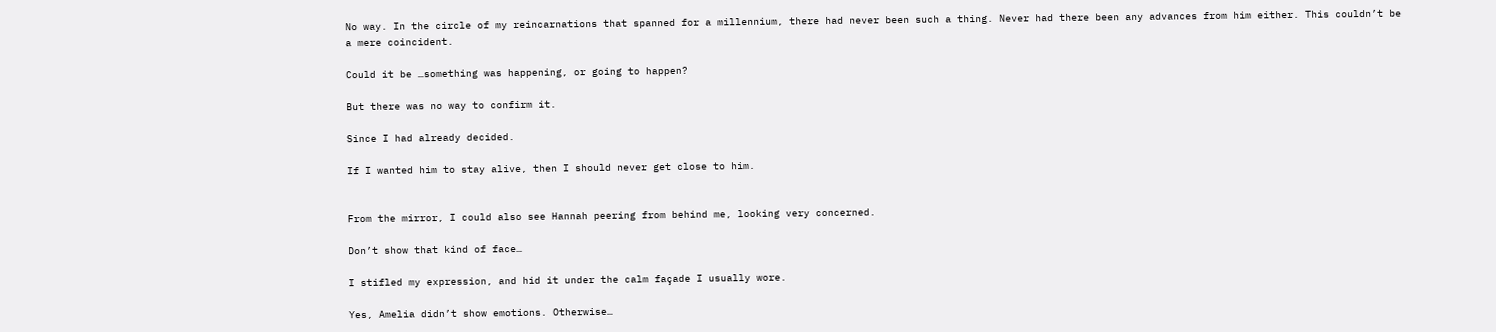No way. In the circle of my reincarnations that spanned for a millennium, there had never been such a thing. Never had there been any advances from him either. This couldn’t be a mere coincident.

Could it be …something was happening, or going to happen?

But there was no way to confirm it.

Since I had already decided.

If I wanted him to stay alive, then I should never get close to him.


From the mirror, I could also see Hannah peering from behind me, looking very concerned.

Don’t show that kind of face…

I stifled my expression, and hid it under the calm façade I usually wore.

Yes, Amelia didn’t show emotions. Otherwise…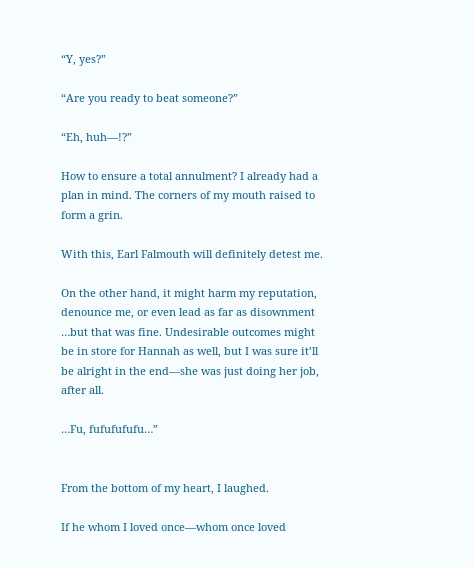“Y, yes?”

“Are you ready to beat someone?”

“Eh, huh—!?”

How to ensure a total annulment? I already had a plan in mind. The corners of my mouth raised to form a grin.

With this, Earl Falmouth will definitely detest me.

On the other hand, it might harm my reputation, denounce me, or even lead as far as disownment …but that was fine. Undesirable outcomes might be in store for Hannah as well, but I was sure it’ll be alright in the end—she was just doing her job, after all.

…Fu, fufufufufu…”


From the bottom of my heart, I laughed.

If he whom I loved once—whom once loved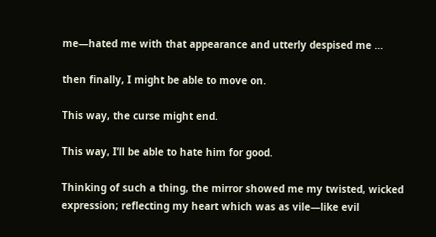me—hated me with that appearance and utterly despised me …

then finally, I might be able to move on.

This way, the curse might end.

This way, I’ll be able to hate him for good.

Thinking of such a thing, the mirror showed me my twisted, wicked expression; reflecting my heart which was as vile—like evil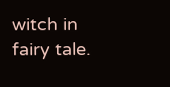witch in fairy tale.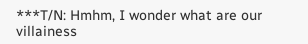***T/N: Hmhm, I wonder what are our villainess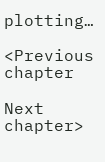plotting…

<Previous chapter

Next chapter>